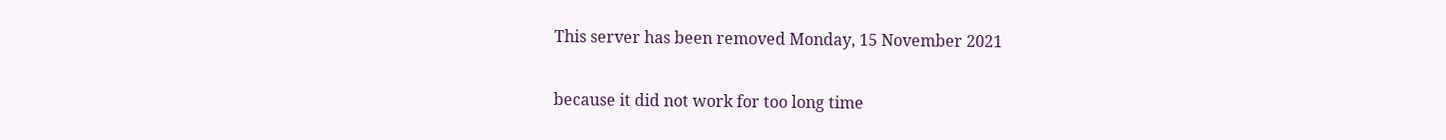This server has been removed Monday, 15 November 2021

because it did not work for too long time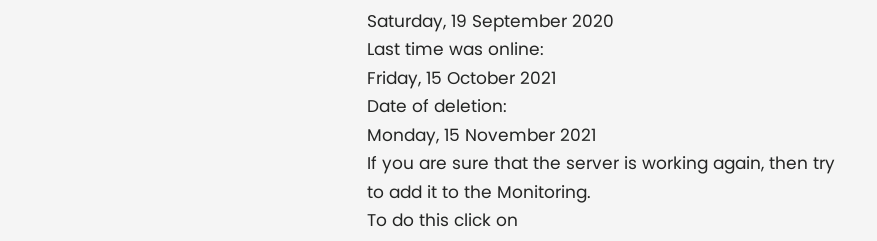Saturday, 19 September 2020
Last time was online:
Friday, 15 October 2021
Date of deletion:
Monday, 15 November 2021
If you are sure that the server is working again, then try to add it to the Monitoring.
To do this click on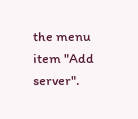the menu item "Add server".